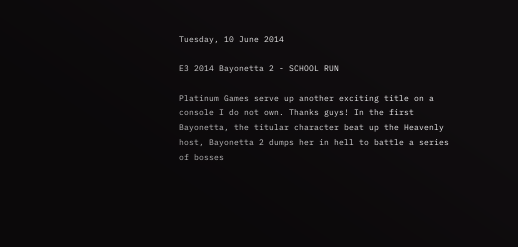Tuesday, 10 June 2014

E3 2014 Bayonetta 2 - SCHOOL RUN

Platinum Games serve up another exciting title on a console I do not own. Thanks guys! In the first Bayonetta, the titular character beat up the Heavenly host, Bayonetta 2 dumps her in hell to battle a series of bosses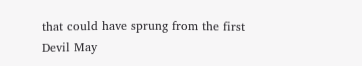that could have sprung from the first Devil May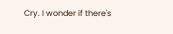Cry. I wonder if there's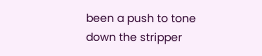been a push to tone down the stripper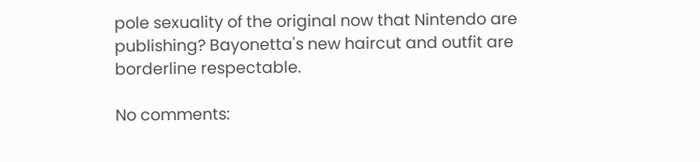pole sexuality of the original now that Nintendo are publishing? Bayonetta's new haircut and outfit are borderline respectable.

No comments: